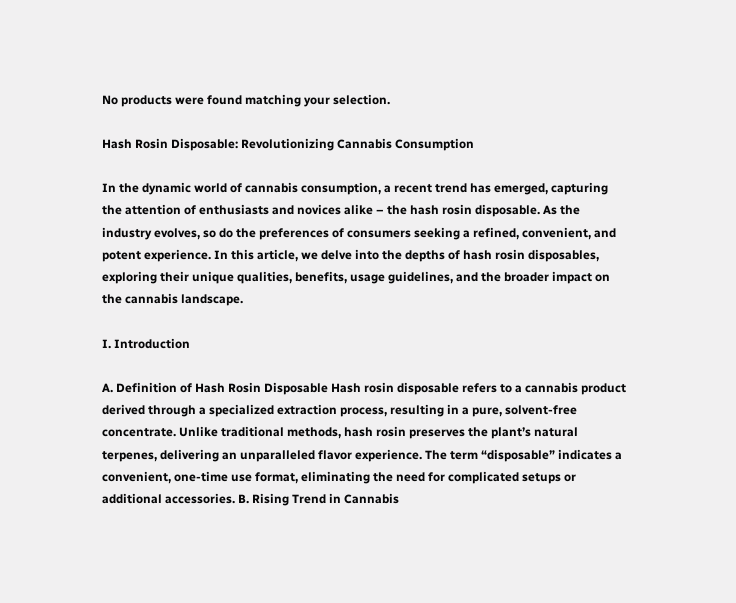No products were found matching your selection.

Hash Rosin Disposable: Revolutionizing Cannabis Consumption

In the dynamic world of cannabis consumption, a recent trend has emerged, capturing the attention of enthusiasts and novices alike – the hash rosin disposable. As the industry evolves, so do the preferences of consumers seeking a refined, convenient, and potent experience. In this article, we delve into the depths of hash rosin disposables, exploring their unique qualities, benefits, usage guidelines, and the broader impact on the cannabis landscape.

I. Introduction

A. Definition of Hash Rosin Disposable Hash rosin disposable refers to a cannabis product derived through a specialized extraction process, resulting in a pure, solvent-free concentrate. Unlike traditional methods, hash rosin preserves the plant’s natural terpenes, delivering an unparalleled flavor experience. The term “disposable” indicates a convenient, one-time use format, eliminating the need for complicated setups or additional accessories. B. Rising Trend in Cannabis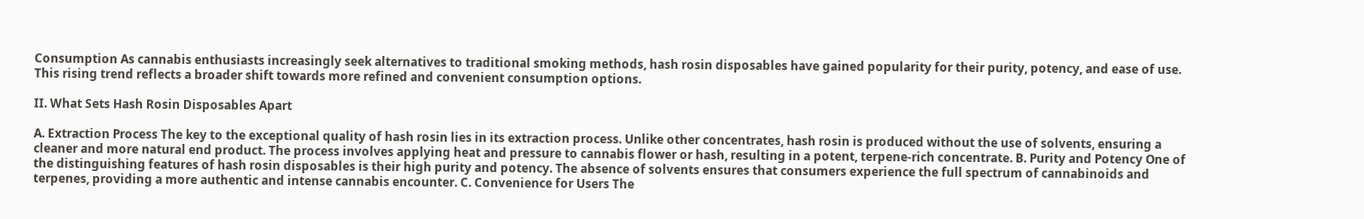Consumption As cannabis enthusiasts increasingly seek alternatives to traditional smoking methods, hash rosin disposables have gained popularity for their purity, potency, and ease of use. This rising trend reflects a broader shift towards more refined and convenient consumption options.

II. What Sets Hash Rosin Disposables Apart

A. Extraction Process The key to the exceptional quality of hash rosin lies in its extraction process. Unlike other concentrates, hash rosin is produced without the use of solvents, ensuring a cleaner and more natural end product. The process involves applying heat and pressure to cannabis flower or hash, resulting in a potent, terpene-rich concentrate. B. Purity and Potency One of the distinguishing features of hash rosin disposables is their high purity and potency. The absence of solvents ensures that consumers experience the full spectrum of cannabinoids and terpenes, providing a more authentic and intense cannabis encounter. C. Convenience for Users The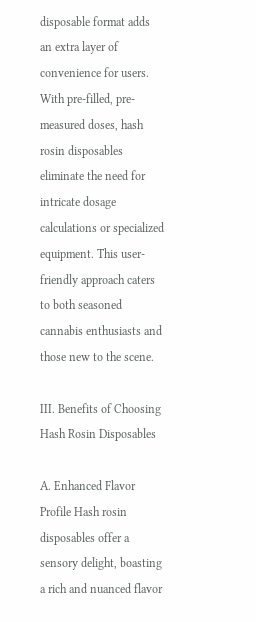disposable format adds an extra layer of convenience for users. With pre-filled, pre-measured doses, hash rosin disposables eliminate the need for intricate dosage calculations or specialized equipment. This user-friendly approach caters to both seasoned cannabis enthusiasts and those new to the scene.

III. Benefits of Choosing Hash Rosin Disposables

A. Enhanced Flavor Profile Hash rosin disposables offer a sensory delight, boasting a rich and nuanced flavor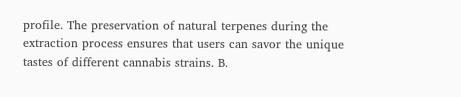profile. The preservation of natural terpenes during the extraction process ensures that users can savor the unique tastes of different cannabis strains. B.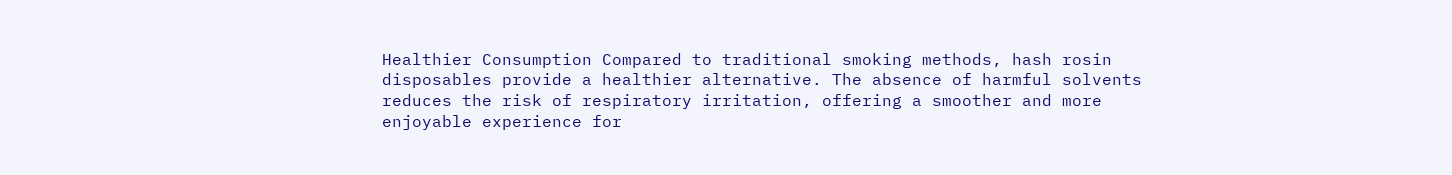Healthier Consumption Compared to traditional smoking methods, hash rosin disposables provide a healthier alternative. The absence of harmful solvents reduces the risk of respiratory irritation, offering a smoother and more enjoyable experience for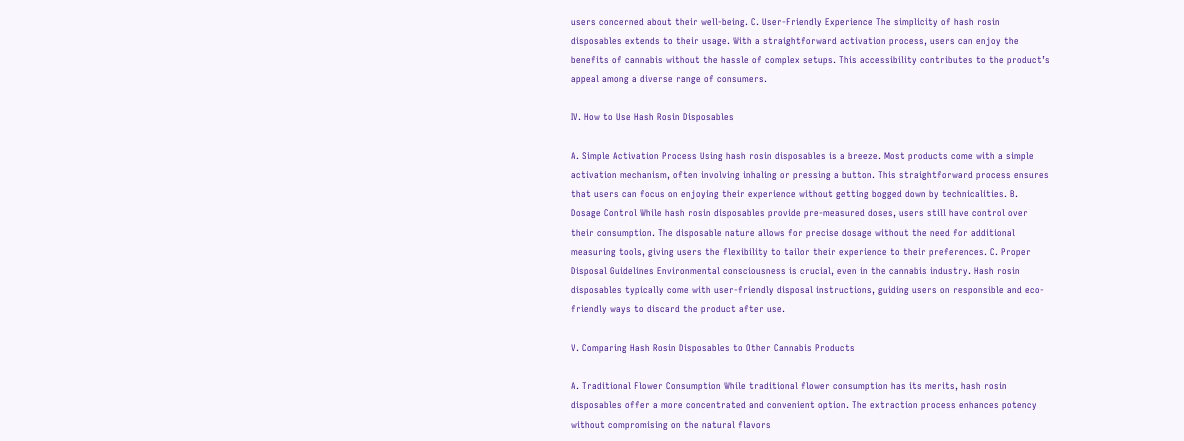users concerned about their well-being. C. User-Friendly Experience The simplicity of hash rosin disposables extends to their usage. With a straightforward activation process, users can enjoy the benefits of cannabis without the hassle of complex setups. This accessibility contributes to the product’s appeal among a diverse range of consumers.

IV. How to Use Hash Rosin Disposables

A. Simple Activation Process Using hash rosin disposables is a breeze. Most products come with a simple activation mechanism, often involving inhaling or pressing a button. This straightforward process ensures that users can focus on enjoying their experience without getting bogged down by technicalities. B. Dosage Control While hash rosin disposables provide pre-measured doses, users still have control over their consumption. The disposable nature allows for precise dosage without the need for additional measuring tools, giving users the flexibility to tailor their experience to their preferences. C. Proper Disposal Guidelines Environmental consciousness is crucial, even in the cannabis industry. Hash rosin disposables typically come with user-friendly disposal instructions, guiding users on responsible and eco-friendly ways to discard the product after use.

V. Comparing Hash Rosin Disposables to Other Cannabis Products

A. Traditional Flower Consumption While traditional flower consumption has its merits, hash rosin disposables offer a more concentrated and convenient option. The extraction process enhances potency without compromising on the natural flavors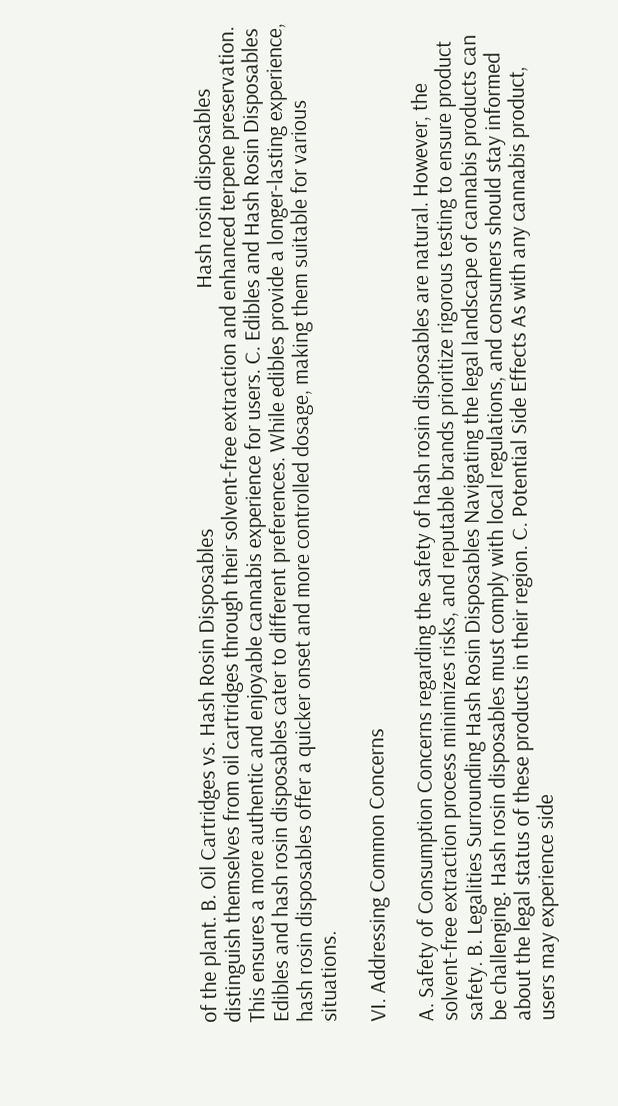of the plant. B. Oil Cartridges vs. Hash Rosin Disposables                                                Hash rosin disposables distinguish themselves from oil cartridges through their solvent-free extraction and enhanced terpene preservation. This ensures a more authentic and enjoyable cannabis experience for users. C. Edibles and Hash Rosin Disposables Edibles and hash rosin disposables cater to different preferences. While edibles provide a longer-lasting experience, hash rosin disposables offer a quicker onset and more controlled dosage, making them suitable for various situations.

VI. Addressing Common Concerns

A. Safety of Consumption Concerns regarding the safety of hash rosin disposables are natural. However, the solvent-free extraction process minimizes risks, and reputable brands prioritize rigorous testing to ensure product safety. B. Legalities Surrounding Hash Rosin Disposables Navigating the legal landscape of cannabis products can be challenging. Hash rosin disposables must comply with local regulations, and consumers should stay informed about the legal status of these products in their region. C. Potential Side Effects As with any cannabis product, users may experience side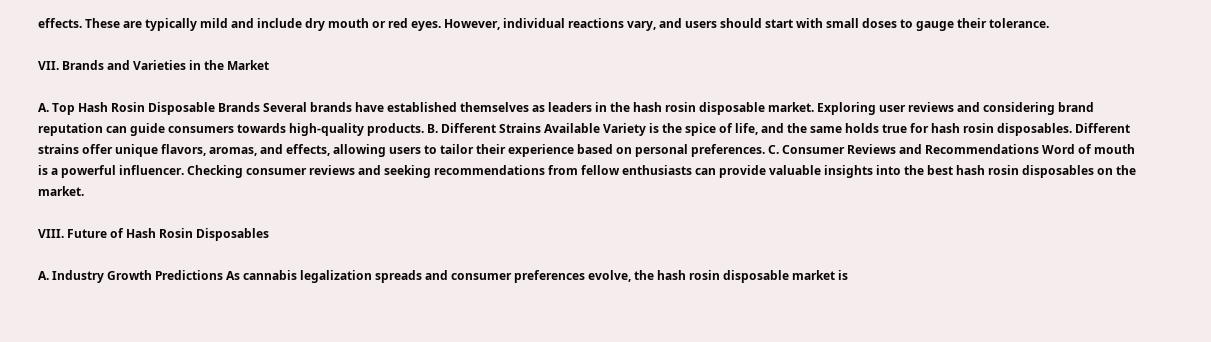effects. These are typically mild and include dry mouth or red eyes. However, individual reactions vary, and users should start with small doses to gauge their tolerance.

VII. Brands and Varieties in the Market

A. Top Hash Rosin Disposable Brands Several brands have established themselves as leaders in the hash rosin disposable market. Exploring user reviews and considering brand reputation can guide consumers towards high-quality products. B. Different Strains Available Variety is the spice of life, and the same holds true for hash rosin disposables. Different strains offer unique flavors, aromas, and effects, allowing users to tailor their experience based on personal preferences. C. Consumer Reviews and Recommendations Word of mouth is a powerful influencer. Checking consumer reviews and seeking recommendations from fellow enthusiasts can provide valuable insights into the best hash rosin disposables on the market.

VIII. Future of Hash Rosin Disposables

A. Industry Growth Predictions As cannabis legalization spreads and consumer preferences evolve, the hash rosin disposable market is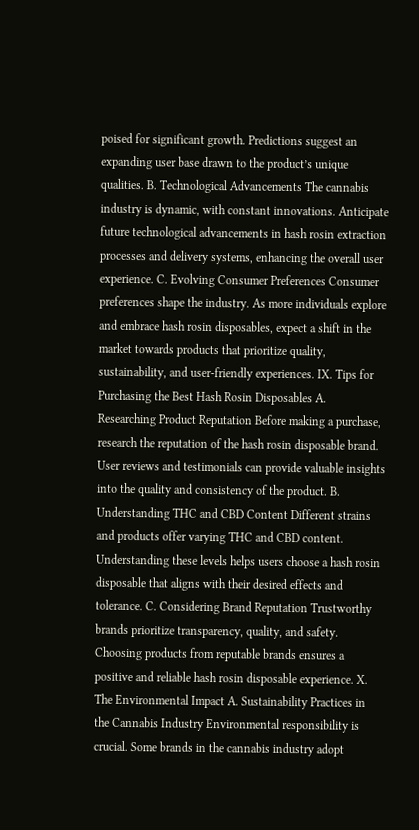poised for significant growth. Predictions suggest an expanding user base drawn to the product’s unique qualities. B. Technological Advancements The cannabis industry is dynamic, with constant innovations. Anticipate future technological advancements in hash rosin extraction processes and delivery systems, enhancing the overall user experience. C. Evolving Consumer Preferences Consumer preferences shape the industry. As more individuals explore and embrace hash rosin disposables, expect a shift in the market towards products that prioritize quality, sustainability, and user-friendly experiences. IX. Tips for Purchasing the Best Hash Rosin Disposables A. Researching Product Reputation Before making a purchase, research the reputation of the hash rosin disposable brand. User reviews and testimonials can provide valuable insights into the quality and consistency of the product. B. Understanding THC and CBD Content Different strains and products offer varying THC and CBD content. Understanding these levels helps users choose a hash rosin disposable that aligns with their desired effects and tolerance. C. Considering Brand Reputation Trustworthy brands prioritize transparency, quality, and safety. Choosing products from reputable brands ensures a positive and reliable hash rosin disposable experience. X. The Environmental Impact A. Sustainability Practices in the Cannabis Industry Environmental responsibility is crucial. Some brands in the cannabis industry adopt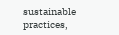sustainable practices,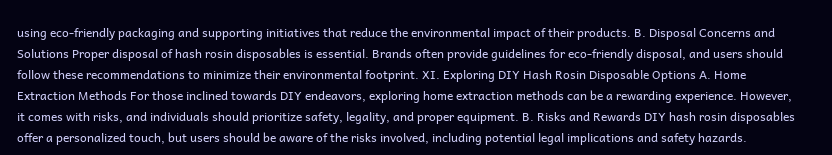using eco-friendly packaging and supporting initiatives that reduce the environmental impact of their products. B. Disposal Concerns and Solutions Proper disposal of hash rosin disposables is essential. Brands often provide guidelines for eco-friendly disposal, and users should follow these recommendations to minimize their environmental footprint. XI. Exploring DIY Hash Rosin Disposable Options A. Home Extraction Methods For those inclined towards DIY endeavors, exploring home extraction methods can be a rewarding experience. However, it comes with risks, and individuals should prioritize safety, legality, and proper equipment. B. Risks and Rewards DIY hash rosin disposables offer a personalized touch, but users should be aware of the risks involved, including potential legal implications and safety hazards.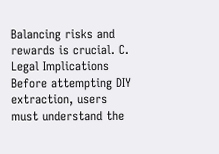Balancing risks and rewards is crucial. C. Legal Implications Before attempting DIY extraction, users must understand the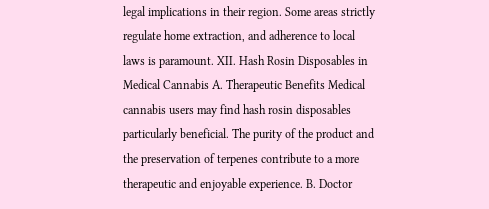legal implications in their region. Some areas strictly regulate home extraction, and adherence to local laws is paramount. XII. Hash Rosin Disposables in Medical Cannabis A. Therapeutic Benefits Medical cannabis users may find hash rosin disposables particularly beneficial. The purity of the product and the preservation of terpenes contribute to a more therapeutic and enjoyable experience. B. Doctor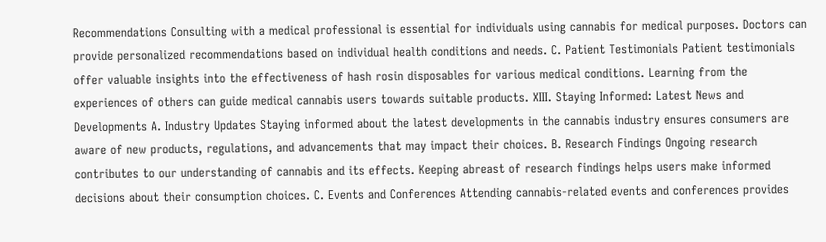Recommendations Consulting with a medical professional is essential for individuals using cannabis for medical purposes. Doctors can provide personalized recommendations based on individual health conditions and needs. C. Patient Testimonials Patient testimonials offer valuable insights into the effectiveness of hash rosin disposables for various medical conditions. Learning from the experiences of others can guide medical cannabis users towards suitable products. XIII. Staying Informed: Latest News and Developments A. Industry Updates Staying informed about the latest developments in the cannabis industry ensures consumers are aware of new products, regulations, and advancements that may impact their choices. B. Research Findings Ongoing research contributes to our understanding of cannabis and its effects. Keeping abreast of research findings helps users make informed decisions about their consumption choices. C. Events and Conferences Attending cannabis-related events and conferences provides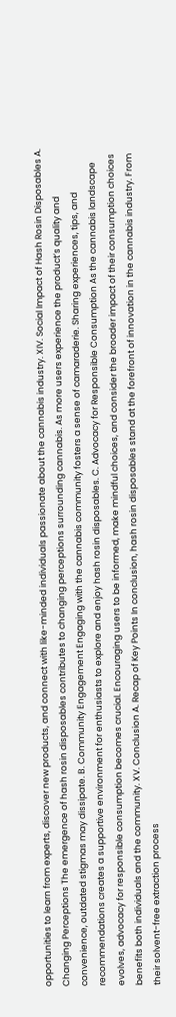opportunities to learn from experts, discover new products, and connect with like-minded individuals passionate about the cannabis industry. XIV. Social Impact of Hash Rosin Disposables A. Changing Perceptions The emergence of hash rosin disposables contributes to changing perceptions surrounding cannabis. As more users experience the product’s quality and convenience, outdated stigmas may dissipate. B. Community Engagement Engaging with the cannabis community fosters a sense of camaraderie. Sharing experiences, tips, and recommendations creates a supportive environment for enthusiasts to explore and enjoy hash rosin disposables. C. Advocacy for Responsible Consumption As the cannabis landscape evolves, advocacy for responsible consumption becomes crucial. Encouraging users to be informed, make mindful choices, and consider the broader impact of their consumption choices benefits both individuals and the community. XV. Conclusion A. Recap of Key Points In conclusion, hash rosin disposables stand at the forefront of innovation in the cannabis industry. From their solvent-free extraction process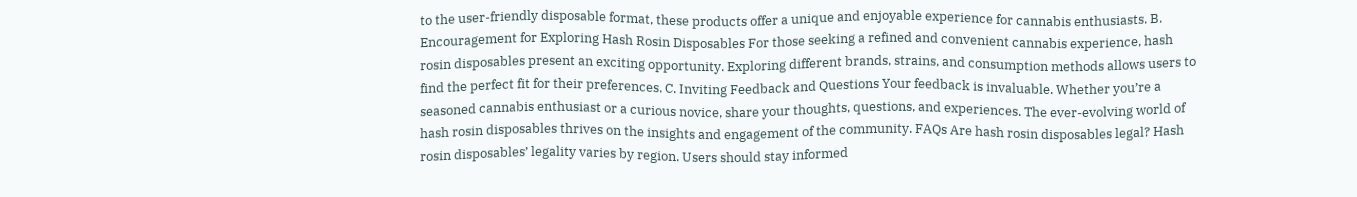to the user-friendly disposable format, these products offer a unique and enjoyable experience for cannabis enthusiasts. B. Encouragement for Exploring Hash Rosin Disposables For those seeking a refined and convenient cannabis experience, hash rosin disposables present an exciting opportunity. Exploring different brands, strains, and consumption methods allows users to find the perfect fit for their preferences. C. Inviting Feedback and Questions Your feedback is invaluable. Whether you’re a seasoned cannabis enthusiast or a curious novice, share your thoughts, questions, and experiences. The ever-evolving world of hash rosin disposables thrives on the insights and engagement of the community. FAQs Are hash rosin disposables legal? Hash rosin disposables’ legality varies by region. Users should stay informed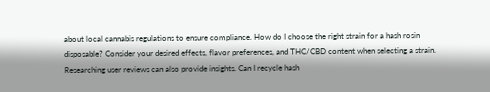about local cannabis regulations to ensure compliance. How do I choose the right strain for a hash rosin disposable? Consider your desired effects, flavor preferences, and THC/CBD content when selecting a strain. Researching user reviews can also provide insights. Can I recycle hash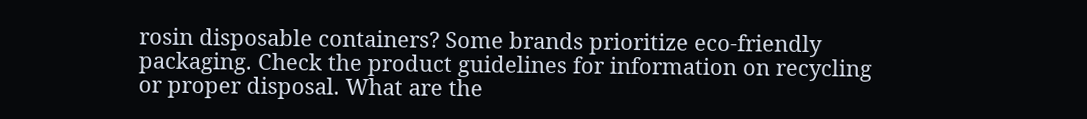rosin disposable containers? Some brands prioritize eco-friendly packaging. Check the product guidelines for information on recycling or proper disposal. What are the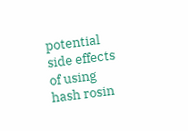potential side effects of using hash rosin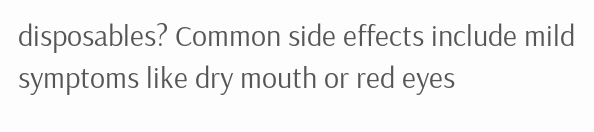disposables? Common side effects include mild symptoms like dry mouth or red eyes